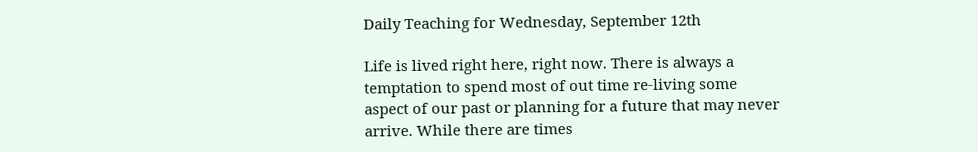Daily Teaching for Wednesday, September 12th

Life is lived right here, right now. There is always a temptation to spend most of out time re-living some aspect of our past or planning for a future that may never arrive. While there are times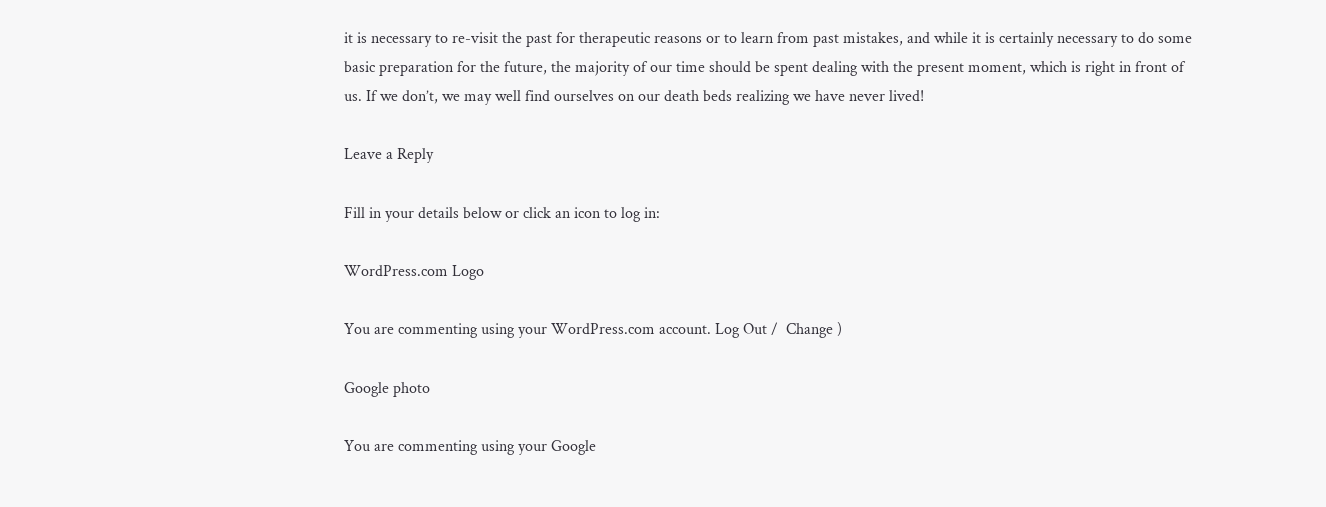it is necessary to re-visit the past for therapeutic reasons or to learn from past mistakes, and while it is certainly necessary to do some basic preparation for the future, the majority of our time should be spent dealing with the present moment, which is right in front of us. If we don’t, we may well find ourselves on our death beds realizing we have never lived!

Leave a Reply

Fill in your details below or click an icon to log in:

WordPress.com Logo

You are commenting using your WordPress.com account. Log Out /  Change )

Google photo

You are commenting using your Google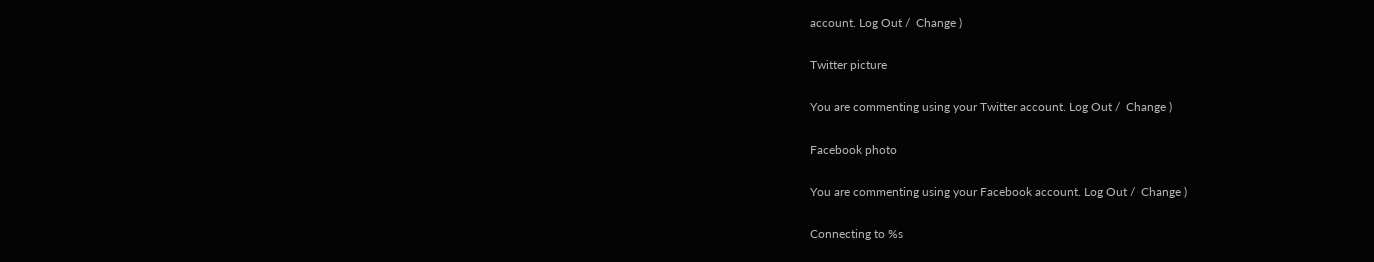account. Log Out /  Change )

Twitter picture

You are commenting using your Twitter account. Log Out /  Change )

Facebook photo

You are commenting using your Facebook account. Log Out /  Change )

Connecting to %s